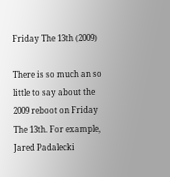Friday The 13th (2009)

There is so much an so little to say about the 2009 reboot on Friday The 13th. For example, Jared Padalecki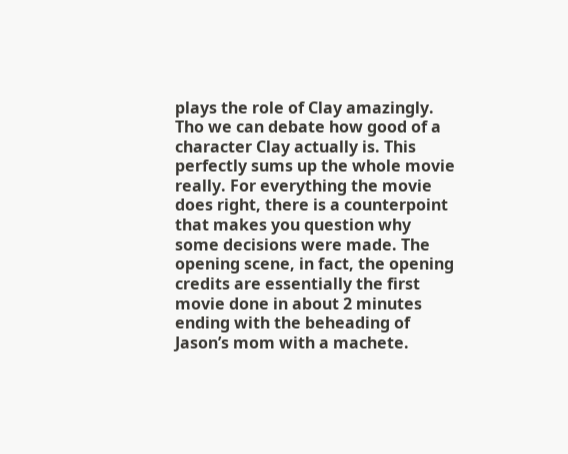plays the role of Clay amazingly. Tho we can debate how good of a character Clay actually is. This perfectly sums up the whole movie really. For everything the movie does right, there is a counterpoint that makes you question why some decisions were made. The opening scene, in fact, the opening credits are essentially the first movie done in about 2 minutes ending with the beheading of Jason’s mom with a machete.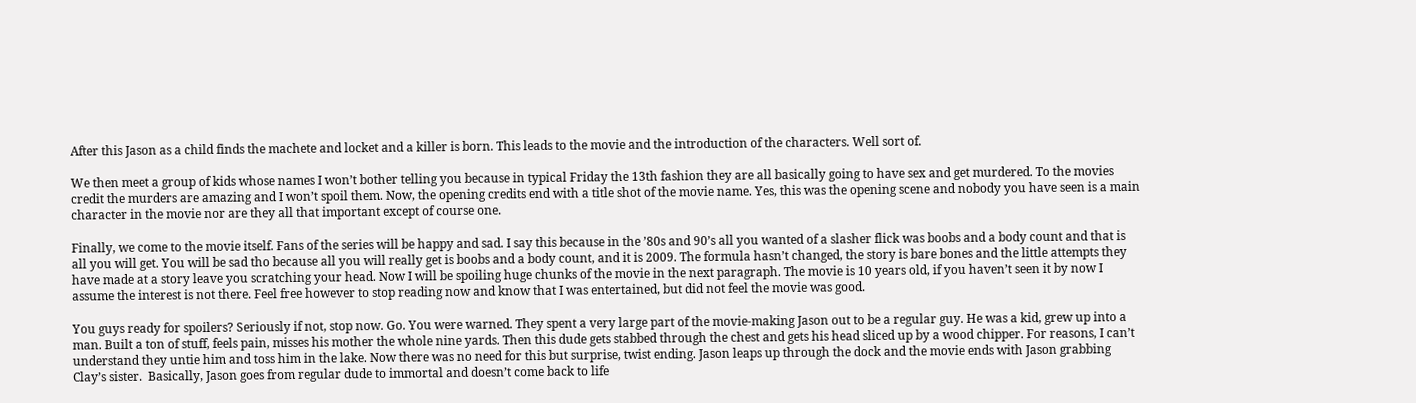After this Jason as a child finds the machete and locket and a killer is born. This leads to the movie and the introduction of the characters. Well sort of.

We then meet a group of kids whose names I won’t bother telling you because in typical Friday the 13th fashion they are all basically going to have sex and get murdered. To the movies credit the murders are amazing and I won’t spoil them. Now, the opening credits end with a title shot of the movie name. Yes, this was the opening scene and nobody you have seen is a main character in the movie nor are they all that important except of course one.

Finally, we come to the movie itself. Fans of the series will be happy and sad. I say this because in the ’80s and 90’s all you wanted of a slasher flick was boobs and a body count and that is all you will get. You will be sad tho because all you will really get is boobs and a body count, and it is 2009. The formula hasn’t changed, the story is bare bones and the little attempts they have made at a story leave you scratching your head. Now I will be spoiling huge chunks of the movie in the next paragraph. The movie is 10 years old, if you haven’t seen it by now I assume the interest is not there. Feel free however to stop reading now and know that I was entertained, but did not feel the movie was good.

You guys ready for spoilers? Seriously if not, stop now. Go. You were warned. They spent a very large part of the movie-making Jason out to be a regular guy. He was a kid, grew up into a man. Built a ton of stuff, feels pain, misses his mother the whole nine yards. Then this dude gets stabbed through the chest and gets his head sliced up by a wood chipper. For reasons, I can’t understand they untie him and toss him in the lake. Now there was no need for this but surprise, twist ending. Jason leaps up through the dock and the movie ends with Jason grabbing Clay’s sister.  Basically, Jason goes from regular dude to immortal and doesn’t come back to life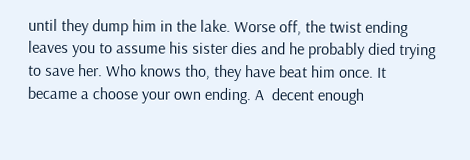until they dump him in the lake. Worse off, the twist ending leaves you to assume his sister dies and he probably died trying to save her. Who knows tho, they have beat him once. It became a choose your own ending. A  decent enough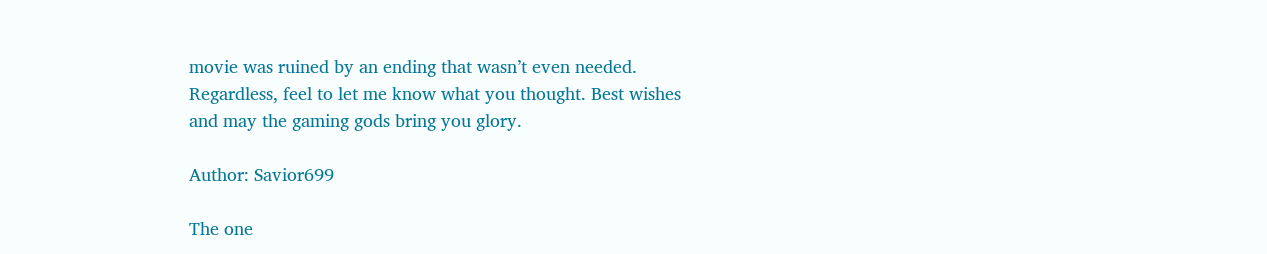movie was ruined by an ending that wasn’t even needed. Regardless, feel to let me know what you thought. Best wishes and may the gaming gods bring you glory.

Author: Savior699

The one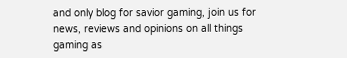and only blog for savior gaming, join us for news, reviews and opinions on all things gaming as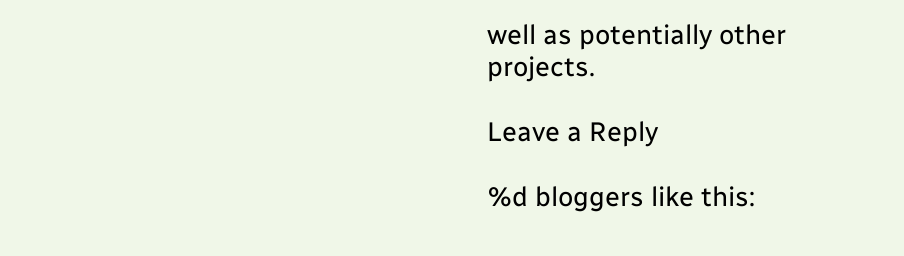well as potentially other projects.

Leave a Reply

%d bloggers like this: